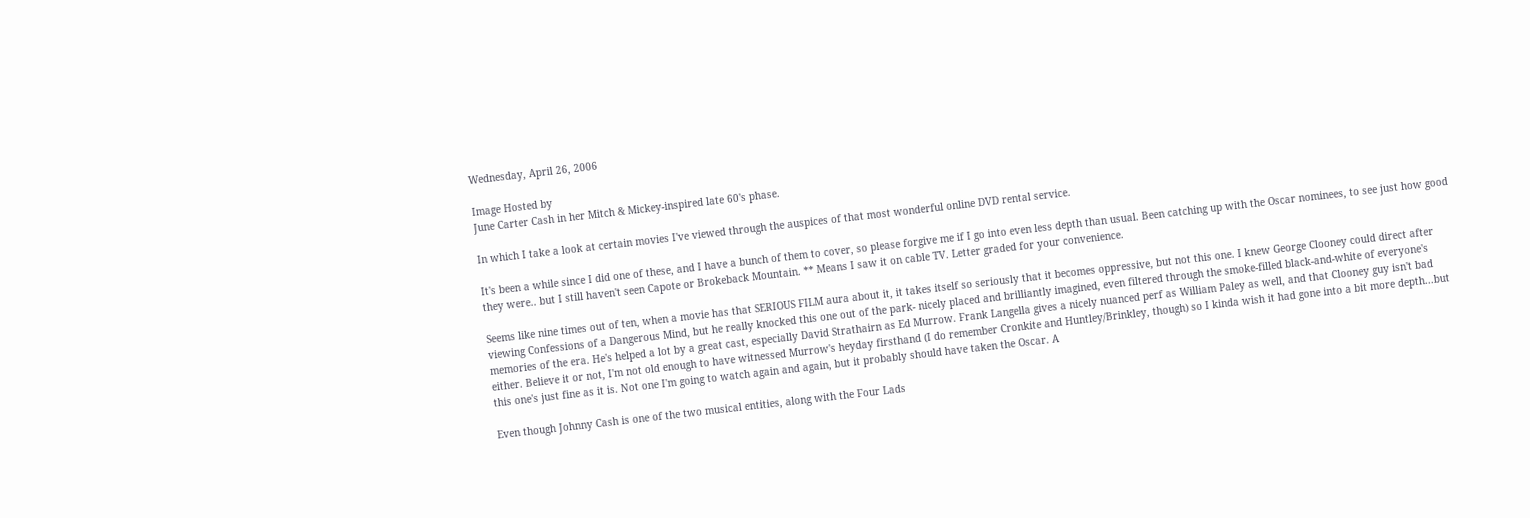Wednesday, April 26, 2006

Image Hosted by
June Carter Cash in her Mitch & Mickey-inspired late 60's phase.

In which I take a look at certain movies I've viewed through the auspices of that most wonderful online DVD rental service.

It's been a while since I did one of these, and I have a bunch of them to cover, so please forgive me if I go into even less depth than usual. Been catching up with the Oscar nominees, to see just how good they were.. but I still haven't seen Capote or Brokeback Mountain. ** Means I saw it on cable TV. Letter graded for your convenience.

Seems like nine times out of ten, when a movie has that SERIOUS FILM aura about it, it takes itself so seriously that it becomes oppressive, but not this one. I knew George Clooney could direct after viewing Confessions of a Dangerous Mind, but he really knocked this one out of the park- nicely placed and brilliantly imagined, even filtered through the smoke-filled black-and-white of everyone's memories of the era. He's helped a lot by a great cast, especially David Strathairn as Ed Murrow. Frank Langella gives a nicely nuanced perf as William Paley as well, and that Clooney guy isn't bad either. Believe it or not, I'm not old enough to have witnessed Murrow's heyday firsthand (I do remember Cronkite and Huntley/Brinkley, though) so I kinda wish it had gone into a bit more depth...but this one's just fine as it is. Not one I'm going to watch again and again, but it probably should have taken the Oscar. A

Even though Johnny Cash is one of the two musical entities, along with the Four Lads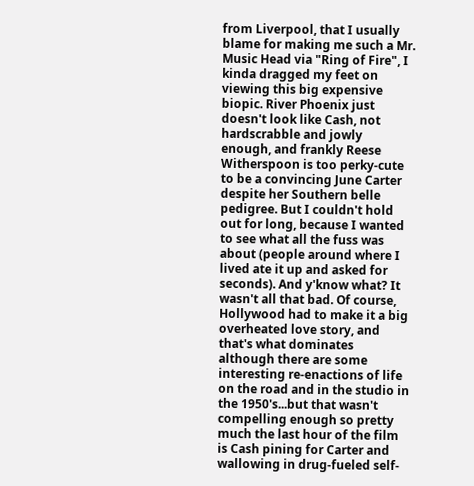from Liverpool, that I usually blame for making me such a Mr. Music Head via "Ring of Fire", I kinda dragged my feet on viewing this big expensive biopic. River Phoenix just doesn't look like Cash, not hardscrabble and jowly enough, and frankly Reese Witherspoon is too perky-cute to be a convincing June Carter despite her Southern belle pedigree. But I couldn't hold out for long, because I wanted to see what all the fuss was about (people around where I lived ate it up and asked for seconds). And y'know what? It wasn't all that bad. Of course, Hollywood had to make it a big overheated love story, and that's what dominates although there are some interesting re-enactions of life on the road and in the studio in the 1950's...but that wasn't compelling enough so pretty much the last hour of the film is Cash pining for Carter and wallowing in drug-fueled self-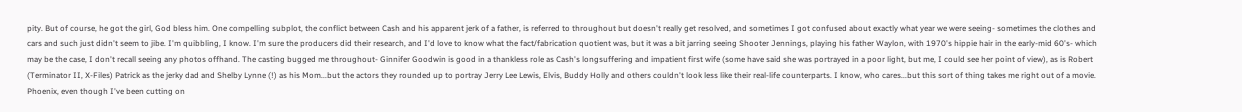pity. But of course, he got the girl, God bless him. One compelling subplot, the conflict between Cash and his apparent jerk of a father, is referred to throughout but doesn't really get resolved, and sometimes I got confused about exactly what year we were seeing- sometimes the clothes and cars and such just didn't seem to jibe. I'm quibbling, I know. I'm sure the producers did their research, and I'd love to know what the fact/fabrication quotient was, but it was a bit jarring seeing Shooter Jennings, playing his father Waylon, with 1970's hippie hair in the early-mid 60's- which may be the case, I don't recall seeing any photos offhand. The casting bugged me throughout- Ginnifer Goodwin is good in a thankless role as Cash's longsuffering and impatient first wife (some have said she was portrayed in a poor light, but me, I could see her point of view), as is Robert (Terminator II, X-Files) Patrick as the jerky dad and Shelby Lynne (!) as his Mom...but the actors they rounded up to portray Jerry Lee Lewis, Elvis, Buddy Holly and others couldn't look less like their real-life counterparts. I know, who cares...but this sort of thing takes me right out of a movie. Phoenix, even though I've been cutting on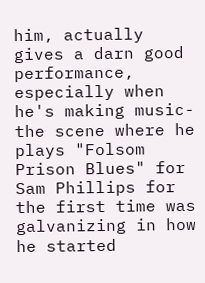him, actually gives a darn good performance, especially when he's making music- the scene where he plays "Folsom Prison Blues" for Sam Phillips for the first time was galvanizing in how he started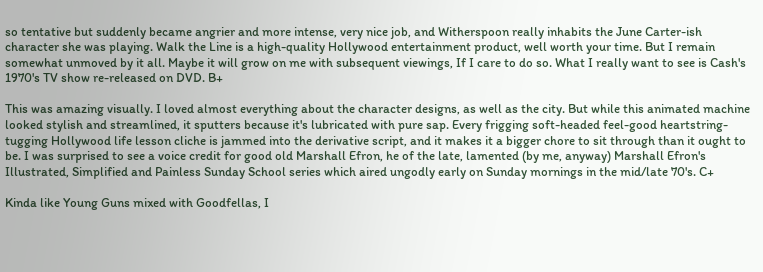so tentative but suddenly became angrier and more intense, very nice job, and Witherspoon really inhabits the June Carter-ish character she was playing. Walk the Line is a high-quality Hollywood entertainment product, well worth your time. But I remain somewhat unmoved by it all. Maybe it will grow on me with subsequent viewings, If I care to do so. What I really want to see is Cash's 1970's TV show re-released on DVD. B+

This was amazing visually. I loved almost everything about the character designs, as well as the city. But while this animated machine looked stylish and streamlined, it sputters because it's lubricated with pure sap. Every frigging soft-headed feel-good heartstring-tugging Hollywood life lesson cliche is jammed into the derivative script, and it makes it a bigger chore to sit through than it ought to be. I was surprised to see a voice credit for good old Marshall Efron, he of the late, lamented (by me, anyway) Marshall Efron's Illustrated, Simplified and Painless Sunday School series which aired ungodly early on Sunday mornings in the mid/late 70's. C+

Kinda like Young Guns mixed with Goodfellas, I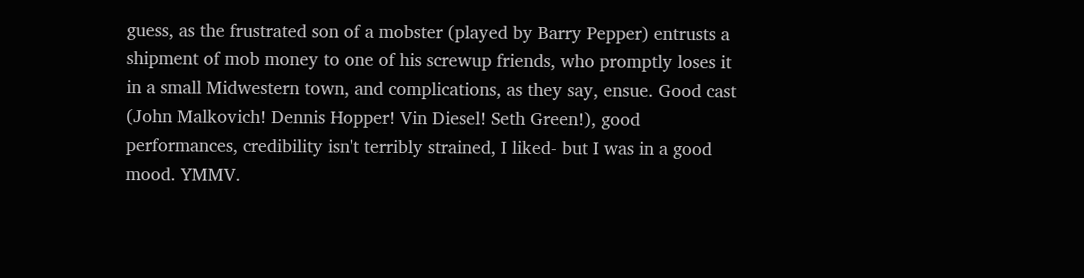guess, as the frustrated son of a mobster (played by Barry Pepper) entrusts a shipment of mob money to one of his screwup friends, who promptly loses it in a small Midwestern town, and complications, as they say, ensue. Good cast (John Malkovich! Dennis Hopper! Vin Diesel! Seth Green!), good performances, credibility isn't terribly strained, I liked- but I was in a good mood. YMMV.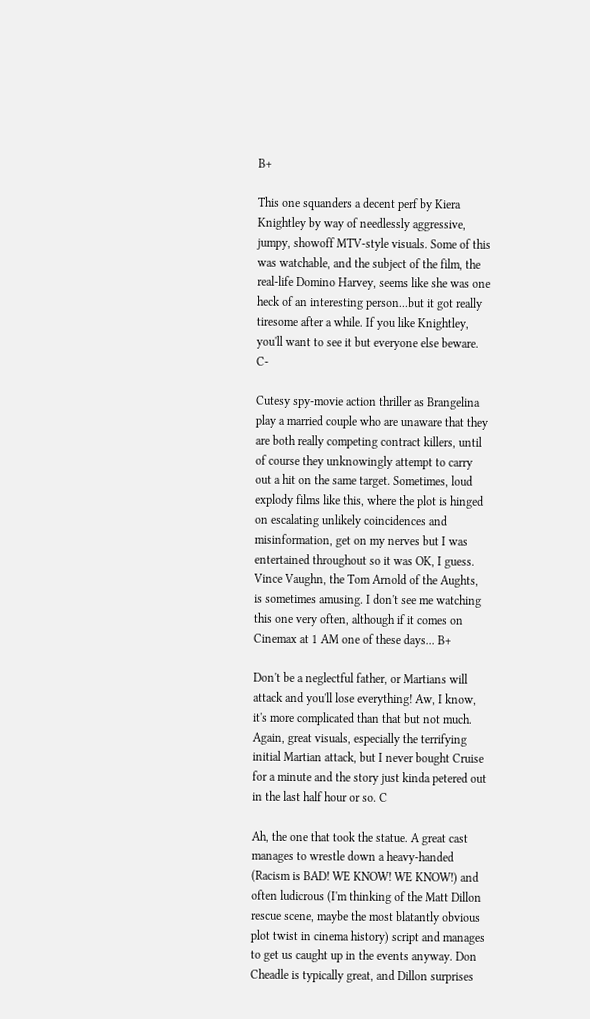B+

This one squanders a decent perf by Kiera Knightley by way of needlessly aggressive, jumpy, showoff MTV-style visuals. Some of this was watchable, and the subject of the film, the real-life Domino Harvey, seems like she was one heck of an interesting person...but it got really tiresome after a while. If you like Knightley, you'll want to see it but everyone else beware. C-

Cutesy spy-movie action thriller as Brangelina play a married couple who are unaware that they are both really competing contract killers, until of course they unknowingly attempt to carry out a hit on the same target. Sometimes, loud explody films like this, where the plot is hinged on escalating unlikely coincidences and misinformation, get on my nerves but I was entertained throughout so it was OK, I guess. Vince Vaughn, the Tom Arnold of the Aughts, is sometimes amusing. I don't see me watching this one very often, although if it comes on Cinemax at 1 AM one of these days... B+

Don't be a neglectful father, or Martians will attack and you'll lose everything! Aw, I know, it's more complicated than that but not much. Again, great visuals, especially the terrifying initial Martian attack, but I never bought Cruise for a minute and the story just kinda petered out in the last half hour or so. C

Ah, the one that took the statue. A great cast manages to wrestle down a heavy-handed (Racism is BAD! WE KNOW! WE KNOW!) and often ludicrous (I'm thinking of the Matt Dillon rescue scene, maybe the most blatantly obvious plot twist in cinema history) script and manages to get us caught up in the events anyway. Don Cheadle is typically great, and Dillon surprises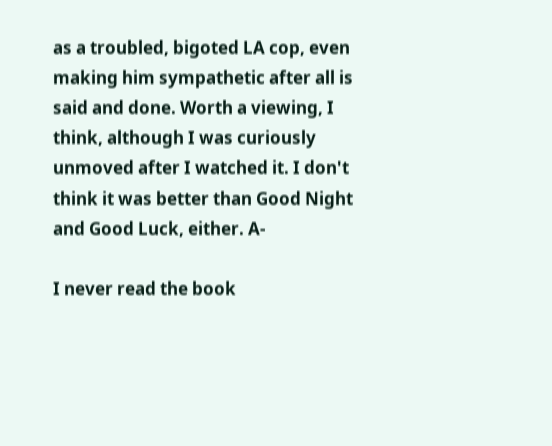as a troubled, bigoted LA cop, even making him sympathetic after all is said and done. Worth a viewing, I think, although I was curiously unmoved after I watched it. I don't think it was better than Good Night and Good Luck, either. A-

I never read the book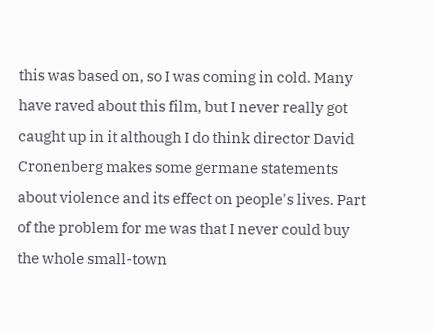this was based on, so I was coming in cold. Many have raved about this film, but I never really got caught up in it although I do think director David Cronenberg makes some germane statements about violence and its effect on people's lives. Part of the problem for me was that I never could buy the whole small-town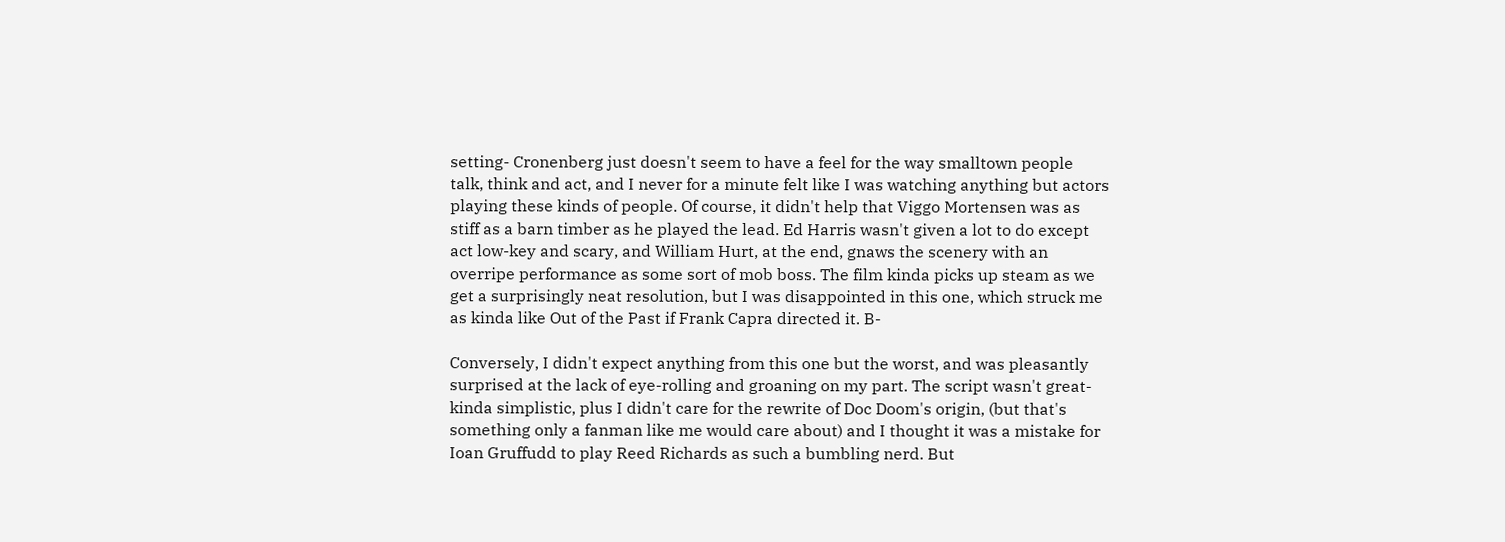setting- Cronenberg just doesn't seem to have a feel for the way smalltown people talk, think and act, and I never for a minute felt like I was watching anything but actors playing these kinds of people. Of course, it didn't help that Viggo Mortensen was as stiff as a barn timber as he played the lead. Ed Harris wasn't given a lot to do except act low-key and scary, and William Hurt, at the end, gnaws the scenery with an overripe performance as some sort of mob boss. The film kinda picks up steam as we get a surprisingly neat resolution, but I was disappointed in this one, which struck me as kinda like Out of the Past if Frank Capra directed it. B-

Conversely, I didn't expect anything from this one but the worst, and was pleasantly surprised at the lack of eye-rolling and groaning on my part. The script wasn't great- kinda simplistic, plus I didn't care for the rewrite of Doc Doom's origin, (but that's something only a fanman like me would care about) and I thought it was a mistake for Ioan Gruffudd to play Reed Richards as such a bumbling nerd. But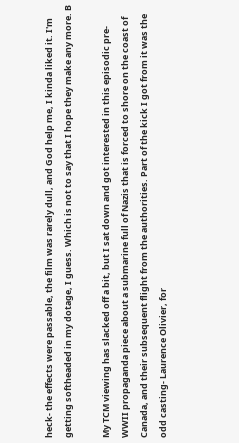heck- the effects were passable, the film was rarely dull, and God help me, I kinda liked it. I'm getting softheaded in my dotage, I guess. Which is not to say that I hope they make any more. B

My TCM viewing has slacked off a bit, but I sat down and got interested in this episodic pre-WWII propaganda piece about a submarine full of Nazis that is forced to shore on the coast of Canada, and their subsequent flight from the authorities. Part of the kick I got from it was the odd casting- Laurence Olivier, for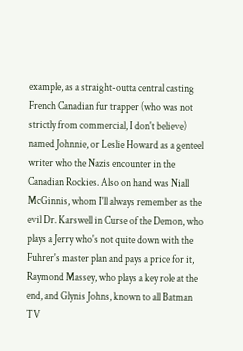example, as a straight-outta central casting French Canadian fur trapper (who was not strictly from commercial, I don't believe) named Johnnie, or Leslie Howard as a genteel writer who the Nazis encounter in the Canadian Rockies. Also on hand was Niall McGinnis, whom I'll always remember as the evil Dr. Karswell in Curse of the Demon, who plays a Jerry who's not quite down with the Fuhrer's master plan and pays a price for it, Raymond Massey, who plays a key role at the end, and Glynis Johns, known to all Batman TV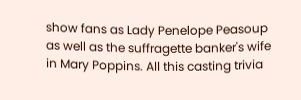show fans as Lady Penelope Peasoup as well as the suffragette banker's wife in Mary Poppins. All this casting trivia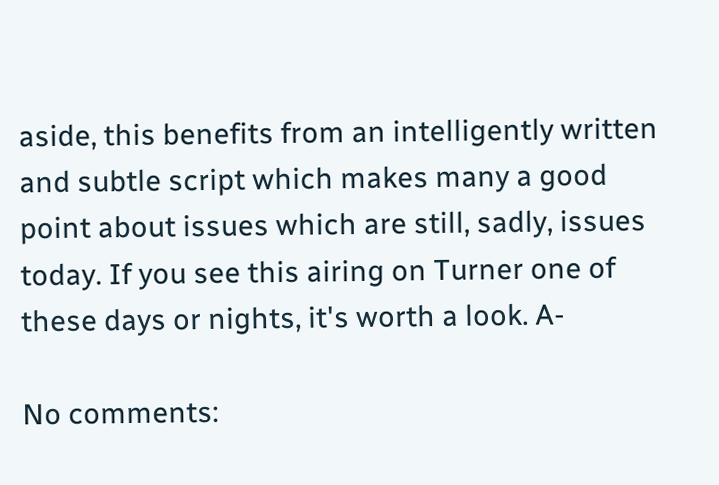aside, this benefits from an intelligently written and subtle script which makes many a good point about issues which are still, sadly, issues today. If you see this airing on Turner one of these days or nights, it's worth a look. A-

No comments: